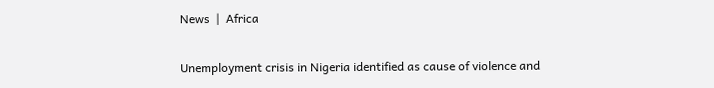News  |  Africa

Unemployment crisis in Nigeria identified as cause of violence and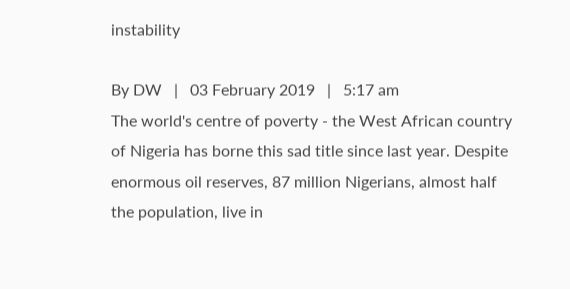instability

By DW   |   03 February 2019   |   5:17 am
The world's centre of poverty - the West African country of Nigeria has borne this sad title since last year. Despite enormous oil reserves, 87 million Nigerians, almost half the population, live in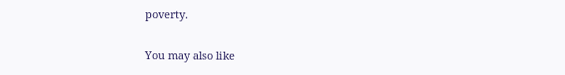poverty.

You may also like